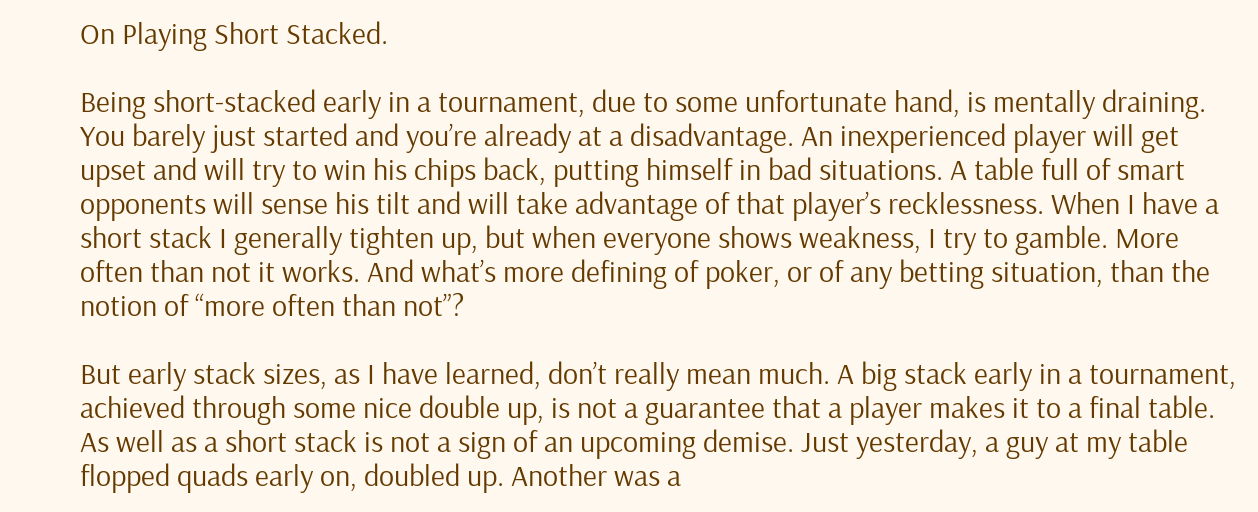On Playing Short Stacked.

Being short-stacked early in a tournament, due to some unfortunate hand, is mentally draining. You barely just started and you’re already at a disadvantage. An inexperienced player will get upset and will try to win his chips back, putting himself in bad situations. A table full of smart opponents will sense his tilt and will take advantage of that player’s recklessness. When I have a short stack I generally tighten up, but when everyone shows weakness, I try to gamble. More often than not it works. And what’s more defining of poker, or of any betting situation, than the notion of “more often than not”?

But early stack sizes, as I have learned, don’t really mean much. A big stack early in a tournament, achieved through some nice double up, is not a guarantee that a player makes it to a final table. As well as a short stack is not a sign of an upcoming demise. Just yesterday, a guy at my table flopped quads early on, doubled up. Another was a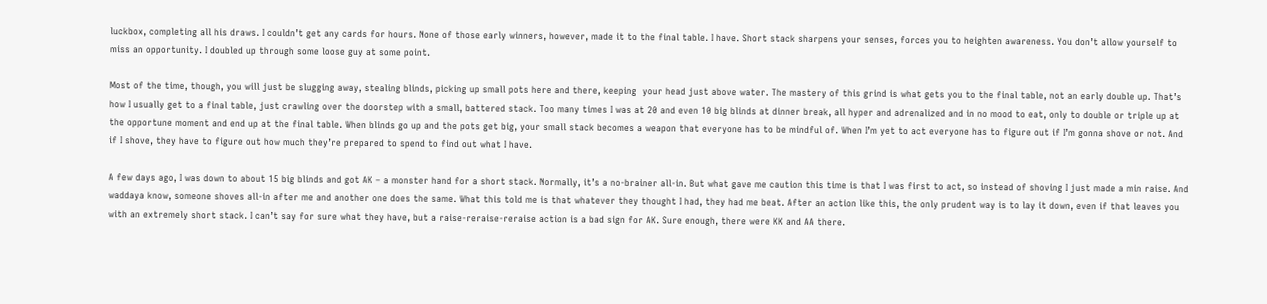luckbox, completing all his draws. I couldn’t get any cards for hours. None of those early winners, however, made it to the final table. I have. Short stack sharpens your senses, forces you to heighten awareness. You don’t allow yourself to miss an opportunity. I doubled up through some loose guy at some point.

Most of the time, though, you will just be slugging away, stealing blinds, picking up small pots here and there, keeping  your head just above water. The mastery of this grind is what gets you to the final table, not an early double up. That’s how I usually get to a final table, just crawling over the doorstep with a small, battered stack. Too many times I was at 20 and even 10 big blinds at dinner break, all hyper and adrenalized and in no mood to eat, only to double or triple up at the opportune moment and end up at the final table. When blinds go up and the pots get big, your small stack becomes a weapon that everyone has to be mindful of. When I’m yet to act everyone has to figure out if I’m gonna shove or not. And if I shove, they have to figure out how much they’re prepared to spend to find out what I have.

A few days ago, I was down to about 15 big blinds and got AK – a monster hand for a short stack. Normally, it’s a no-brainer all-in. But what gave me caution this time is that I was first to act, so instead of shoving I just made a min raise. And waddaya know, someone shoves all-in after me and another one does the same. What this told me is that whatever they thought I had, they had me beat. After an action like this, the only prudent way is to lay it down, even if that leaves you with an extremely short stack. I can’t say for sure what they have, but a raise-reraise-reraise action is a bad sign for AK. Sure enough, there were KK and AA there.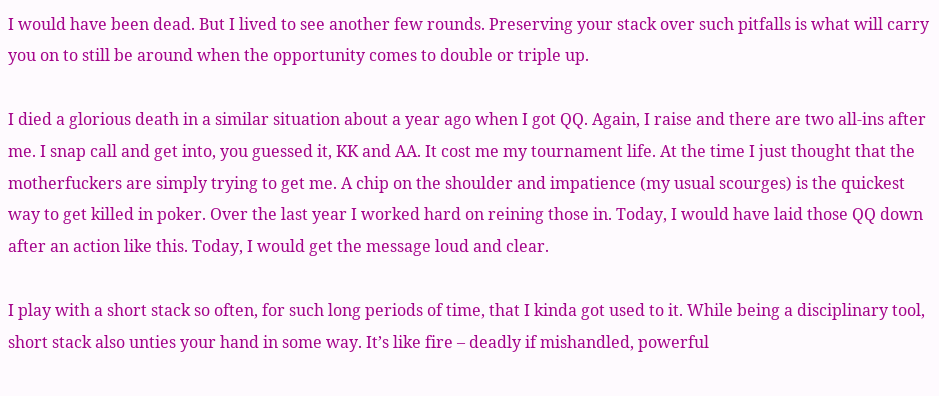I would have been dead. But I lived to see another few rounds. Preserving your stack over such pitfalls is what will carry you on to still be around when the opportunity comes to double or triple up.

I died a glorious death in a similar situation about a year ago when I got QQ. Again, I raise and there are two all-ins after me. I snap call and get into, you guessed it, KK and AA. It cost me my tournament life. At the time I just thought that the motherfuckers are simply trying to get me. A chip on the shoulder and impatience (my usual scourges) is the quickest way to get killed in poker. Over the last year I worked hard on reining those in. Today, I would have laid those QQ down after an action like this. Today, I would get the message loud and clear.

I play with a short stack so often, for such long periods of time, that I kinda got used to it. While being a disciplinary tool, short stack also unties your hand in some way. It’s like fire – deadly if mishandled, powerful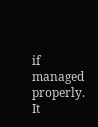if managed properly. It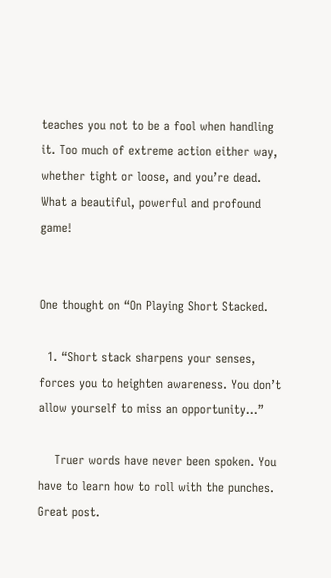teaches you not to be a fool when handling it. Too much of extreme action either way, whether tight or loose, and you’re dead. What a beautiful, powerful and profound game!


One thought on “On Playing Short Stacked.

  1. “Short stack sharpens your senses, forces you to heighten awareness. You don’t allow yourself to miss an opportunity…”

    Truer words have never been spoken. You have to learn how to roll with the punches. Great post.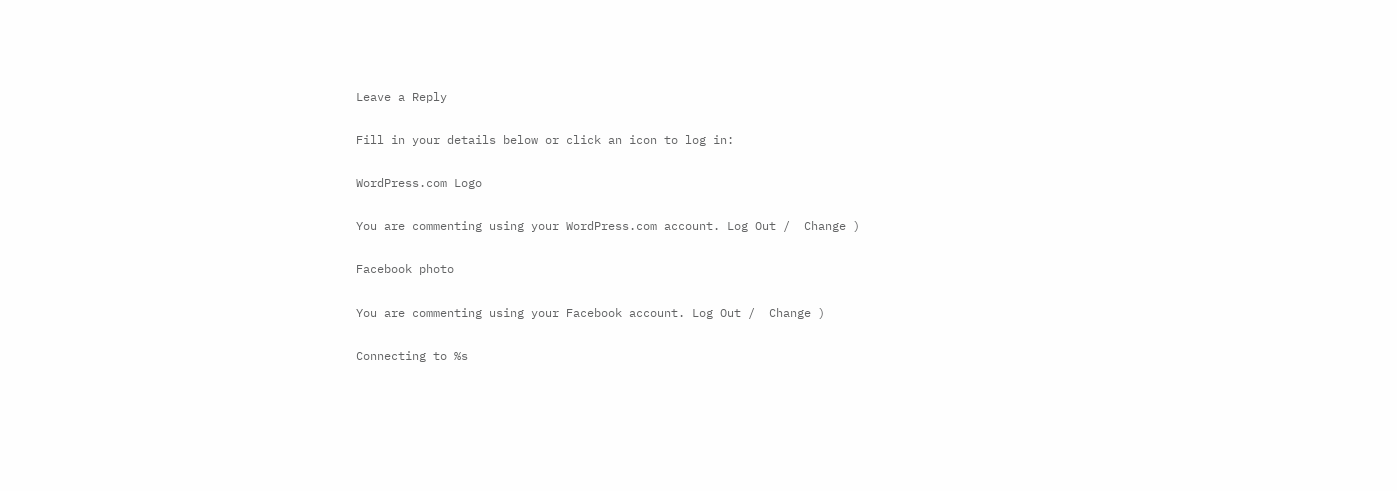Leave a Reply

Fill in your details below or click an icon to log in:

WordPress.com Logo

You are commenting using your WordPress.com account. Log Out /  Change )

Facebook photo

You are commenting using your Facebook account. Log Out /  Change )

Connecting to %s